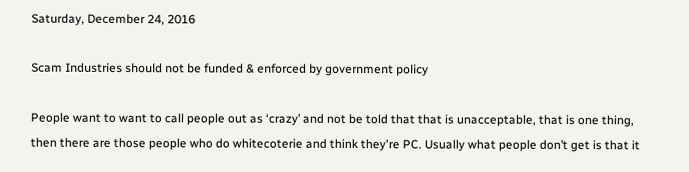Saturday, December 24, 2016

Scam Industries should not be funded & enforced by government policy

People want to want to call people out as ‘crazy’ and not be told that that is unacceptable, that is one thing, then there are those people who do whitecoterie and think they're PC. Usually what people don’t get is that it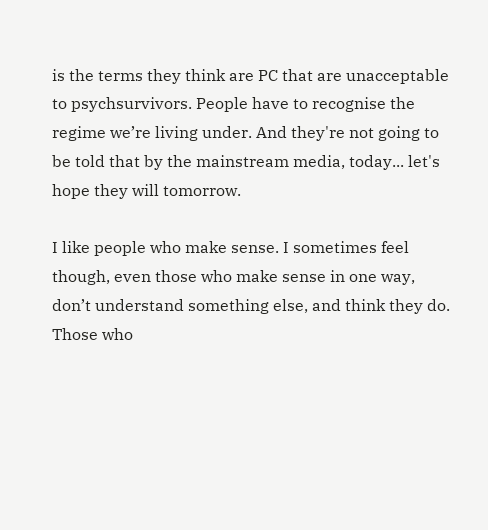is the terms they think are PC that are unacceptable to psychsurvivors. People have to recognise the regime we’re living under. And they're not going to be told that by the mainstream media, today... let's hope they will tomorrow.

I like people who make sense. I sometimes feel though, even those who make sense in one way, don’t understand something else, and think they do. Those who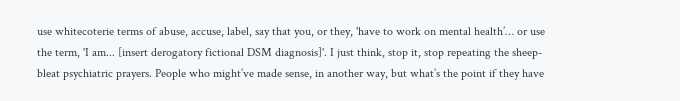use whitecoterie terms of abuse, accuse, label, say that you, or they, 'have to work on mental health’… or use the term, 'I am... [insert derogatory fictional DSM diagnosis]'. I just think, stop it, stop repeating the sheep-bleat psychiatric prayers. People who might’ve made sense, in another way, but what’s the point if they have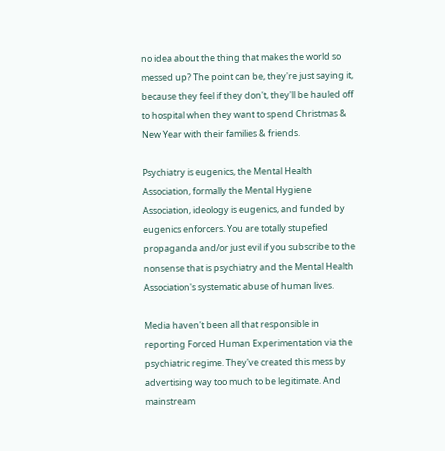no idea about the thing that makes the world so messed up? The point can be, they're just saying it, because they feel if they don't, they'll be hauled off to hospital when they want to spend Christmas & New Year with their families & friends.

Psychiatry is eugenics, the Mental Health Association, formally the Mental Hygiene Association, ideology is eugenics, and funded by eugenics enforcers. You are totally stupefied propaganda and/or just evil if you subscribe to the nonsense that is psychiatry and the Mental Health Association's systematic abuse of human lives.

Media haven't been all that responsible in reporting Forced Human Experimentation via the psychiatric regime. They've created this mess by advertising way too much to be legitimate. And mainstream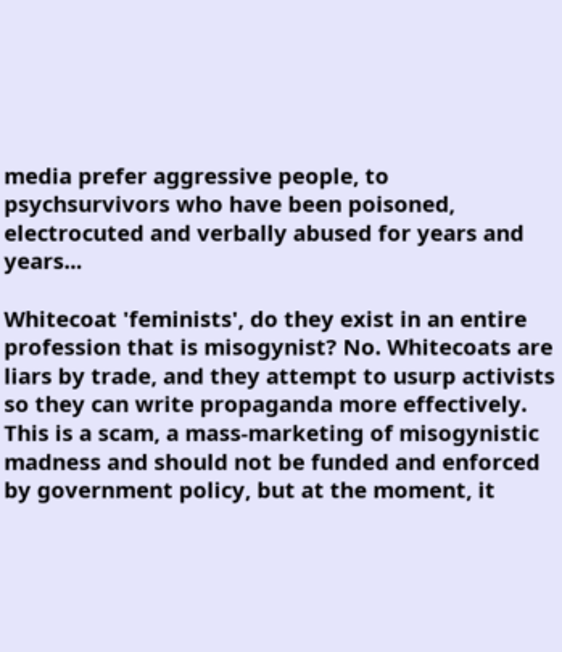media prefer aggressive people, to psychsurvivors who have been poisoned, electrocuted and verbally abused for years and years...

Whitecoat 'feminists', do they exist in an entire profession that is misogynist? No. Whitecoats are liars by trade, and they attempt to usurp activists so they can write propaganda more effectively. This is a scam, a mass-marketing of misogynistic madness and should not be funded and enforced by government policy, but at the moment, it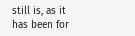still is, as it has been for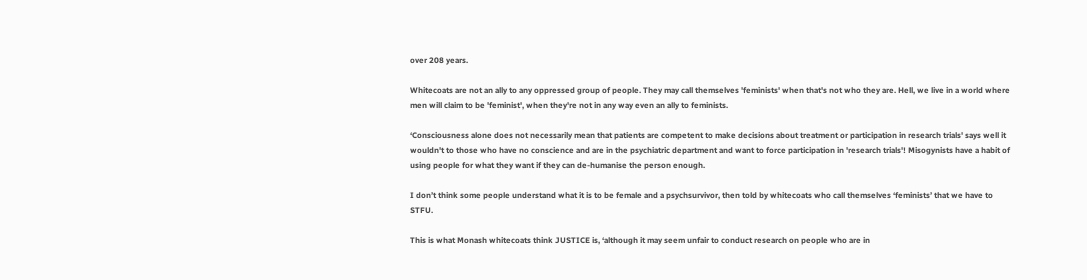over 208 years.

Whitecoats are not an ally to any oppressed group of people. They may call themselves 'feminists' when that's not who they are. Hell, we live in a world where men will claim to be 'feminist', when they're not in any way even an ally to feminists.

‘Consciousness alone does not necessarily mean that patients are competent to make decisions about treatment or participation in research trials' says well it wouldn't to those who have no conscience and are in the psychiatric department and want to force participation in 'research trials'! Misogynists have a habit of using people for what they want if they can de-humanise the person enough.

I don’t think some people understand what it is to be female and a psychsurvivor, then told by whitecoats who call themselves ‘feminists’ that we have to STFU.

This is what Monash whitecoats think JUSTICE is, ‘although it may seem unfair to conduct research on people who are in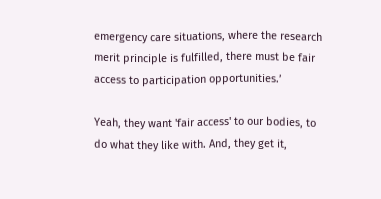emergency care situations, where the research merit principle is fulfilled, there must be fair access to participation opportunities.’

Yeah, they want 'fair access' to our bodies, to do what they like with. And, they get it,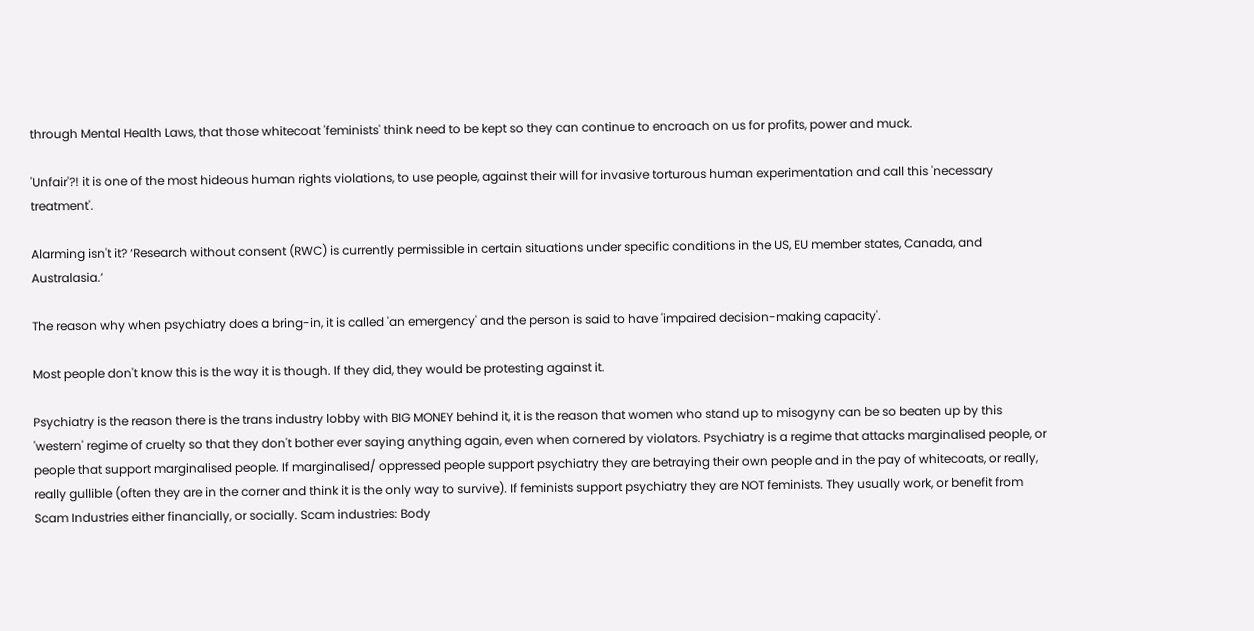through Mental Health Laws, that those whitecoat 'feminists' think need to be kept so they can continue to encroach on us for profits, power and muck.

'Unfair'?! it is one of the most hideous human rights violations, to use people, against their will for invasive torturous human experimentation and call this 'necessary treatment'.

Alarming isn't it? ‘Research without consent (RWC) is currently permissible in certain situations under specific conditions in the US, EU member states, Canada, and Australasia.’

The reason why when psychiatry does a bring-in, it is called 'an emergency' and the person is said to have 'impaired decision-making capacity'.

Most people don't know this is the way it is though. If they did, they would be protesting against it.

Psychiatry is the reason there is the trans industry lobby with BIG MONEY behind it, it is the reason that women who stand up to misogyny can be so beaten up by this 'western' regime of cruelty so that they don't bother ever saying anything again, even when cornered by violators. Psychiatry is a regime that attacks marginalised people, or people that support marginalised people. If marginalised/ oppressed people support psychiatry they are betraying their own people and in the pay of whitecoats, or really, really gullible (often they are in the corner and think it is the only way to survive). If feminists support psychiatry they are NOT feminists. They usually work, or benefit from Scam Industries either financially, or socially. Scam industries: Body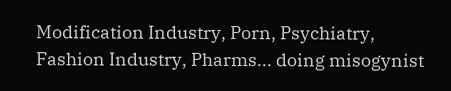Modification Industry, Porn, Psychiatry, Fashion Industry, Pharms... doing misogynist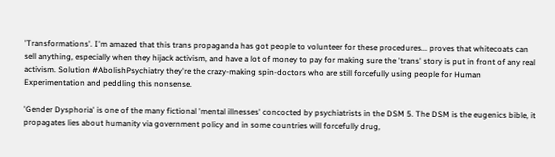'Transformations'. I'm amazed that this trans propaganda has got people to volunteer for these procedures... proves that whitecoats can sell anything, especially when they hijack activism, and have a lot of money to pay for making sure the 'trans' story is put in front of any real activism. Solution #AbolishPsychiatry they're the crazy-making spin-doctors who are still forcefully using people for Human Experimentation and peddling this nonsense.

'Gender Dysphoria' is one of the many fictional 'mental illnesses' concocted by psychiatrists in the DSM 5. The DSM is the eugenics bible, it propagates lies about humanity via government policy and in some countries will forcefully drug,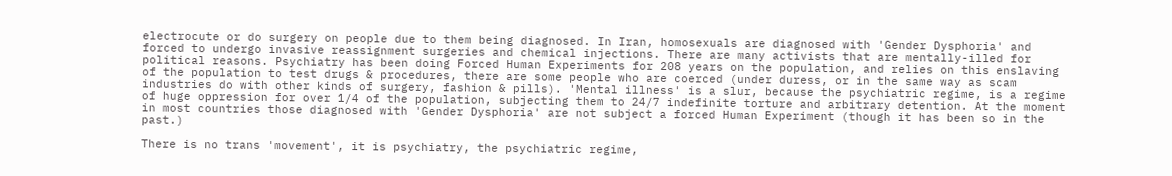electrocute or do surgery on people due to them being diagnosed. In Iran, homosexuals are diagnosed with 'Gender Dysphoria' and forced to undergo invasive reassignment surgeries and chemical injections. There are many activists that are mentally-illed for political reasons. Psychiatry has been doing Forced Human Experiments for 208 years on the population, and relies on this enslaving of the population to test drugs & procedures, there are some people who are coerced (under duress, or in the same way as scam industries do with other kinds of surgery, fashion & pills). 'Mental illness' is a slur, because the psychiatric regime, is a regime of huge oppression for over 1/4 of the population, subjecting them to 24/7 indefinite torture and arbitrary detention. At the moment in most countries those diagnosed with 'Gender Dysphoria' are not subject a forced Human Experiment (though it has been so in the past.)

There is no trans 'movement', it is psychiatry, the psychiatric regime,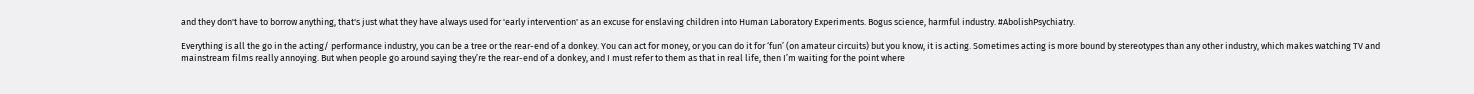and they don't have to borrow anything, that's just what they have always used for 'early intervention' as an excuse for enslaving children into Human Laboratory Experiments. Bogus science, harmful industry. #AbolishPsychiatry.

Everything is all the go in the acting/ performance industry, you can be a tree or the rear-end of a donkey. You can act for money, or you can do it for ‘fun’ (on amateur circuits) but you know, it is acting. Sometimes acting is more bound by stereotypes than any other industry, which makes watching TV and mainstream films really annoying. But when people go around saying they’re the rear-end of a donkey, and I must refer to them as that in real life, then I’m waiting for the point where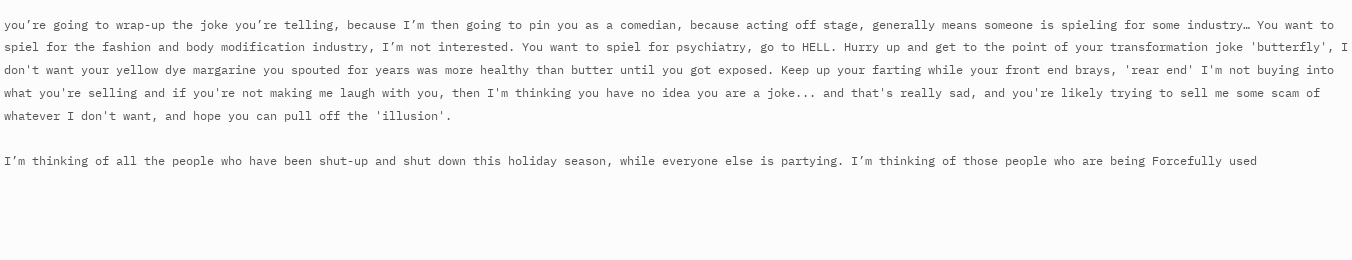you’re going to wrap-up the joke you’re telling, because I’m then going to pin you as a comedian, because acting off stage, generally means someone is spieling for some industry… You want to spiel for the fashion and body modification industry, I’m not interested. You want to spiel for psychiatry, go to HELL. Hurry up and get to the point of your transformation joke 'butterfly', I don't want your yellow dye margarine you spouted for years was more healthy than butter until you got exposed. Keep up your farting while your front end brays, 'rear end' I'm not buying into what you're selling and if you're not making me laugh with you, then I'm thinking you have no idea you are a joke... and that's really sad, and you're likely trying to sell me some scam of whatever I don't want, and hope you can pull off the 'illusion'.

I’m thinking of all the people who have been shut-up and shut down this holiday season, while everyone else is partying. I’m thinking of those people who are being Forcefully used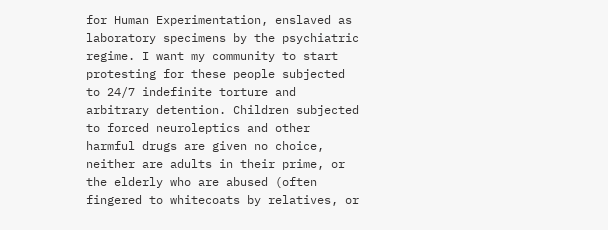for Human Experimentation, enslaved as laboratory specimens by the psychiatric regime. I want my community to start protesting for these people subjected to 24/7 indefinite torture and arbitrary detention. Children subjected to forced neuroleptics and other harmful drugs are given no choice, neither are adults in their prime, or the elderly who are abused (often fingered to whitecoats by relatives, or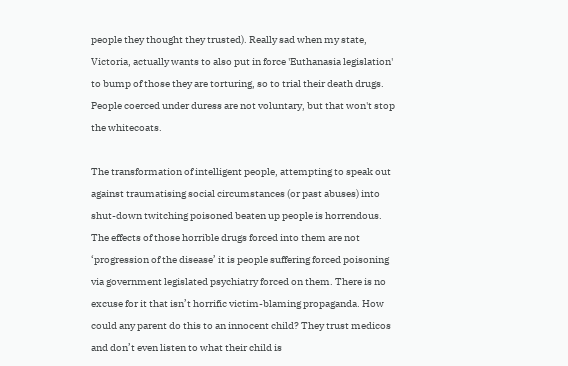people they thought they trusted). Really sad when my state, Victoria, actually wants to also put in force 'Euthanasia legislation' to bump of those they are torturing, so to trial their death drugs. People coerced under duress are not voluntary, but that won't stop the whitecoats.

The transformation of intelligent people, attempting to speak out against traumatising social circumstances (or past abuses) into shut-down twitching poisoned beaten up people is horrendous. The effects of those horrible drugs forced into them are not ‘progression of the disease’ it is people suffering forced poisoning via government legislated psychiatry forced on them. There is no excuse for it that isn’t horrific victim-blaming propaganda. How could any parent do this to an innocent child? They trust medicos and don’t even listen to what their child is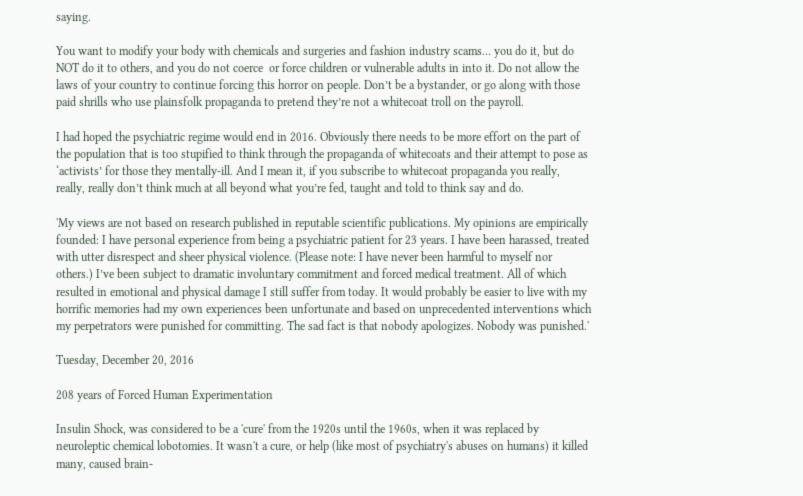saying.

You want to modify your body with chemicals and surgeries and fashion industry scams… you do it, but do NOT do it to others, and you do not coerce  or force children or vulnerable adults in into it. Do not allow the laws of your country to continue forcing this horror on people. Don’t be a bystander, or go along with those paid shrills who use plainsfolk propaganda to pretend they’re not a whitecoat troll on the payroll.

I had hoped the psychiatric regime would end in 2016. Obviously there needs to be more effort on the part of the population that is too stupified to think through the propaganda of whitecoats and their attempt to pose as ‘activists’ for those they mentally-ill. And I mean it, if you subscribe to whitecoat propaganda you really, really, really don’t think much at all beyond what you’re fed, taught and told to think say and do.

'My views are not based on research published in reputable scientific publications. My opinions are empirically founded: I have personal experience from being a psychiatric patient for 23 years. I have been harassed, treated with utter disrespect and sheer physical violence. (Please note: I have never been harmful to myself nor others.) I’ve been subject to dramatic involuntary commitment and forced medical treatment. All of which resulted in emotional and physical damage I still suffer from today. It would probably be easier to live with my horrific memories had my own experiences been unfortunate and based on unprecedented interventions which my perpetrators were punished for committing. The sad fact is that nobody apologizes. Nobody was punished.'

Tuesday, December 20, 2016

208 years of Forced Human Experimentation

Insulin Shock, was considered to be a 'cure' from the 1920s until the 1960s, when it was replaced by neuroleptic chemical lobotomies. It wasn't a cure, or help (like most of psychiatry's abuses on humans) it killed many, caused brain-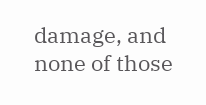damage, and none of those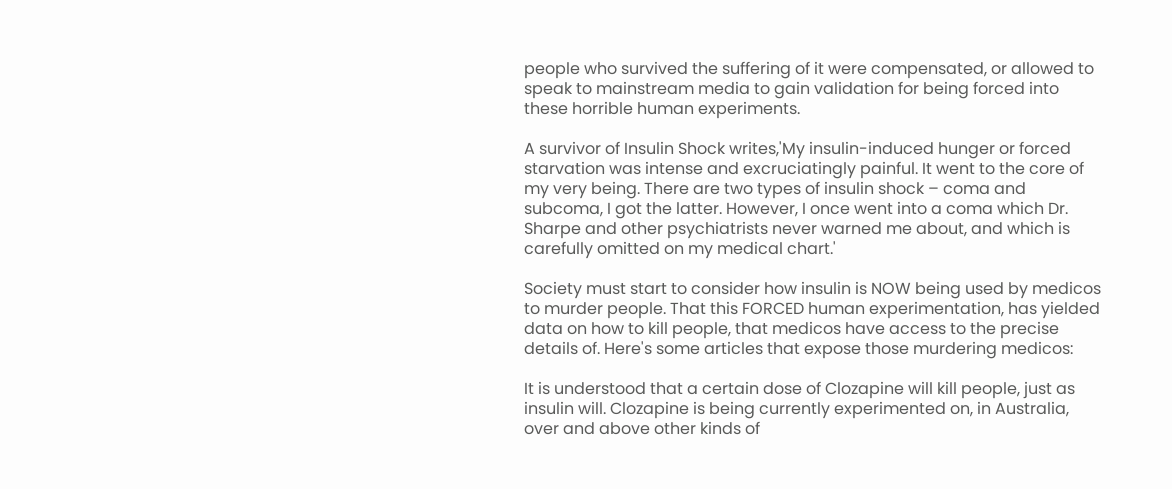people who survived the suffering of it were compensated, or allowed to speak to mainstream media to gain validation for being forced into these horrible human experiments.

A survivor of Insulin Shock writes,'My insulin-induced hunger or forced starvation was intense and excruciatingly painful. It went to the core of my very being. There are two types of insulin shock – coma and subcoma, I got the latter. However, I once went into a coma which Dr. Sharpe and other psychiatrists never warned me about, and which is carefully omitted on my medical chart.'

Society must start to consider how insulin is NOW being used by medicos to murder people. That this FORCED human experimentation, has yielded data on how to kill people, that medicos have access to the precise details of. Here's some articles that expose those murdering medicos:

It is understood that a certain dose of Clozapine will kill people, just as insulin will. Clozapine is being currently experimented on, in Australia, over and above other kinds of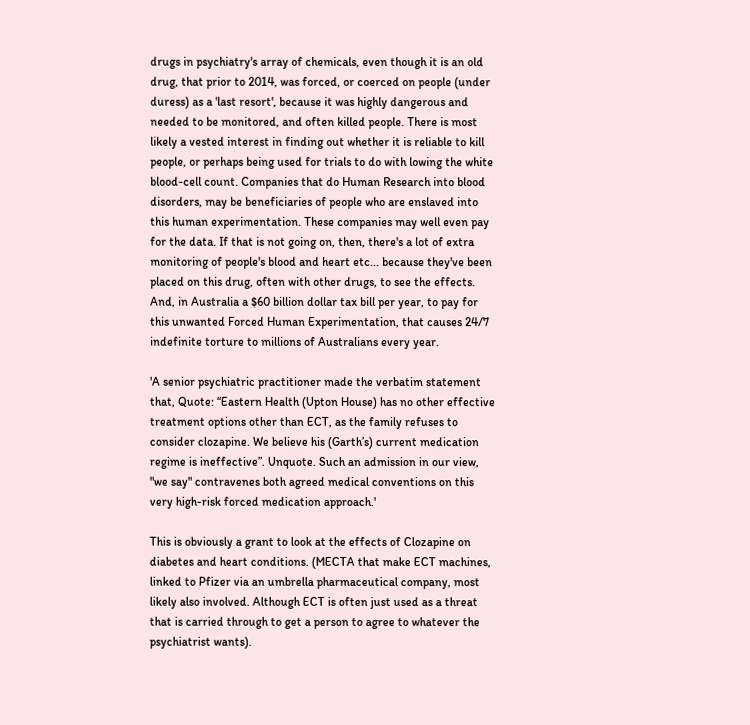drugs in psychiatry's array of chemicals, even though it is an old drug, that prior to 2014, was forced, or coerced on people (under duress) as a 'last resort', because it was highly dangerous and needed to be monitored, and often killed people. There is most likely a vested interest in finding out whether it is reliable to kill people, or perhaps being used for trials to do with lowing the white blood-cell count. Companies that do Human Research into blood disorders, may be beneficiaries of people who are enslaved into this human experimentation. These companies may well even pay for the data. If that is not going on, then, there's a lot of extra monitoring of people's blood and heart etc... because they've been placed on this drug, often with other drugs, to see the effects. And, in Australia a $60 billion dollar tax bill per year, to pay for this unwanted Forced Human Experimentation, that causes 24/7 indefinite torture to millions of Australians every year.

'A senior psychiatric practitioner made the verbatim statement that, Quote: “Eastern Health (Upton House) has no other effective treatment options other than ECT, as the family refuses to consider clozapine. We believe his (Garth’s) current medication regime is ineffective”. Unquote. Such an admission in our view, "we say" contravenes both agreed medical conventions on this very high-risk forced medication approach.'

This is obviously a grant to look at the effects of Clozapine on diabetes and heart conditions. (MECTA that make ECT machines, linked to Pfizer via an umbrella pharmaceutical company, most likely also involved. Although ECT is often just used as a threat that is carried through to get a person to agree to whatever the psychiatrist wants).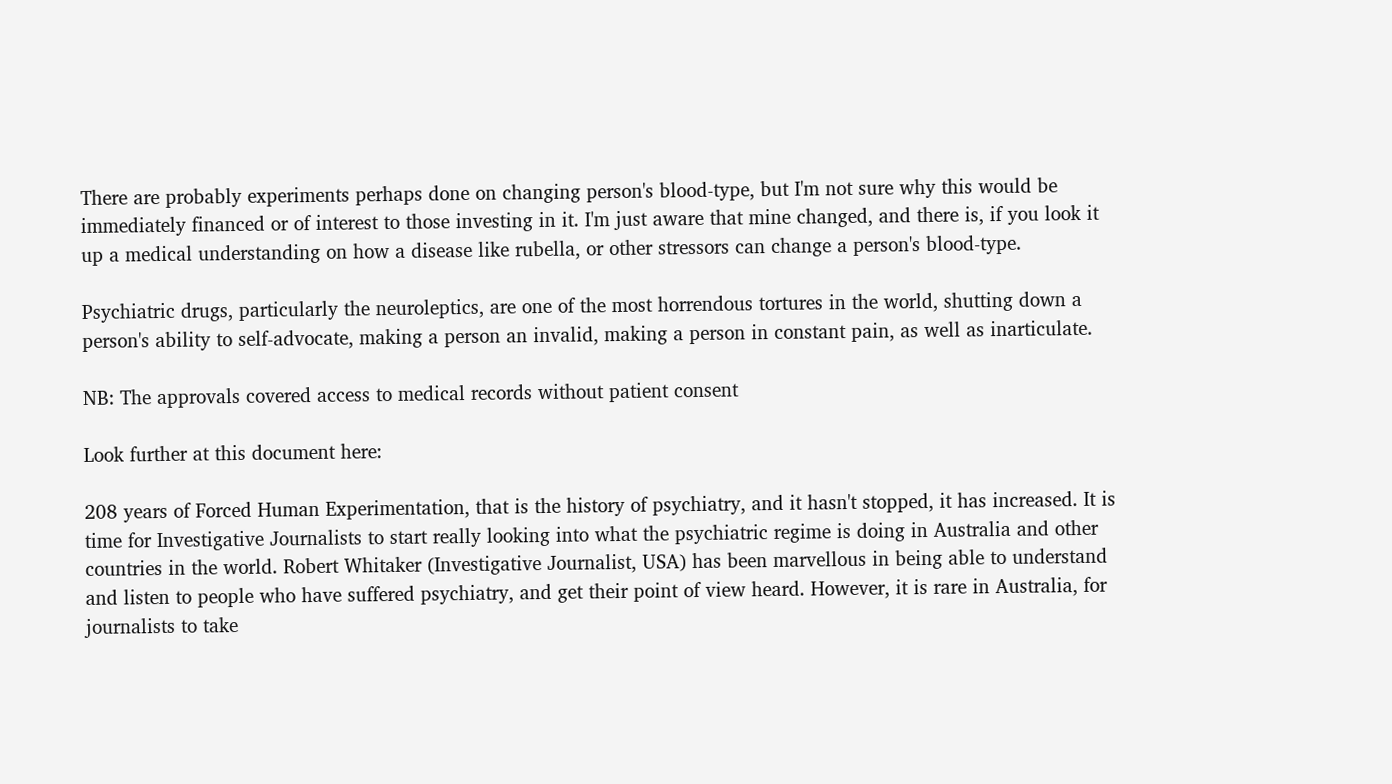There are probably experiments perhaps done on changing person's blood-type, but I'm not sure why this would be immediately financed or of interest to those investing in it. I'm just aware that mine changed, and there is, if you look it up a medical understanding on how a disease like rubella, or other stressors can change a person's blood-type.

Psychiatric drugs, particularly the neuroleptics, are one of the most horrendous tortures in the world, shutting down a person's ability to self-advocate, making a person an invalid, making a person in constant pain, as well as inarticulate.

NB: The approvals covered access to medical records without patient consent

Look further at this document here:

208 years of Forced Human Experimentation, that is the history of psychiatry, and it hasn't stopped, it has increased. It is time for Investigative Journalists to start really looking into what the psychiatric regime is doing in Australia and other countries in the world. Robert Whitaker (Investigative Journalist, USA) has been marvellous in being able to understand and listen to people who have suffered psychiatry, and get their point of view heard. However, it is rare in Australia, for journalists to take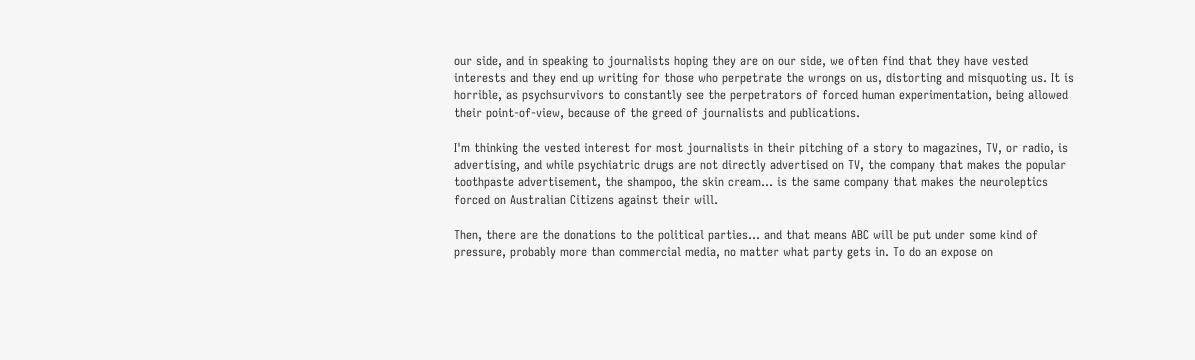our side, and in speaking to journalists hoping they are on our side, we often find that they have vested interests and they end up writing for those who perpetrate the wrongs on us, distorting and misquoting us. It is horrible, as psychsurvivors to constantly see the perpetrators of forced human experimentation, being allowed their point-of-view, because of the greed of journalists and publications.

I'm thinking the vested interest for most journalists in their pitching of a story to magazines, TV, or radio, is advertising, and while psychiatric drugs are not directly advertised on TV, the company that makes the popular toothpaste advertisement, the shampoo, the skin cream... is the same company that makes the neuroleptics forced on Australian Citizens against their will.

Then, there are the donations to the political parties... and that means ABC will be put under some kind of pressure, probably more than commercial media, no matter what party gets in. To do an expose on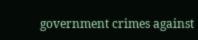government crimes against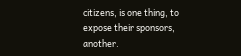citizens, is one thing, to expose their sponsors, another.